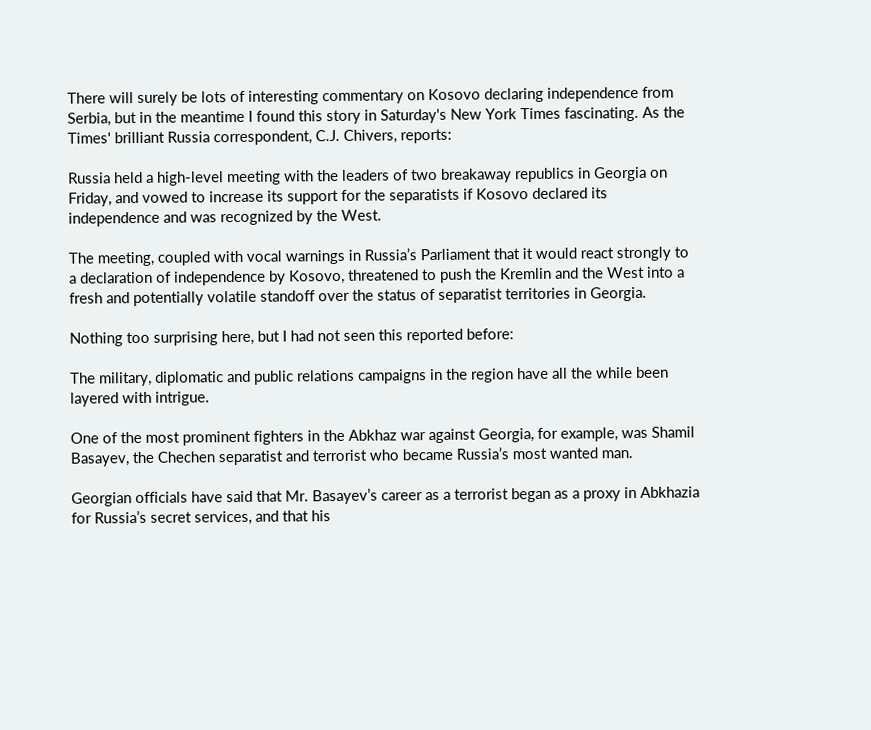There will surely be lots of interesting commentary on Kosovo declaring independence from Serbia, but in the meantime I found this story in Saturday's New York Times fascinating. As the Times' brilliant Russia correspondent, C.J. Chivers, reports:

Russia held a high-level meeting with the leaders of two breakaway republics in Georgia on Friday, and vowed to increase its support for the separatists if Kosovo declared its independence and was recognized by the West.

The meeting, coupled with vocal warnings in Russia’s Parliament that it would react strongly to a declaration of independence by Kosovo, threatened to push the Kremlin and the West into a fresh and potentially volatile standoff over the status of separatist territories in Georgia.

Nothing too surprising here, but I had not seen this reported before:

The military, diplomatic and public relations campaigns in the region have all the while been layered with intrigue.

One of the most prominent fighters in the Abkhaz war against Georgia, for example, was Shamil Basayev, the Chechen separatist and terrorist who became Russia’s most wanted man.

Georgian officials have said that Mr. Basayev’s career as a terrorist began as a proxy in Abkhazia for Russia’s secret services, and that his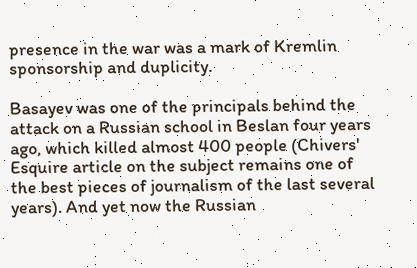presence in the war was a mark of Kremlin sponsorship and duplicity.

Basayev was one of the principals behind the attack on a Russian school in Beslan four years ago, which killed almost 400 people (Chivers' Esquire article on the subject remains one of the best pieces of journalism of the last several years). And yet now the Russian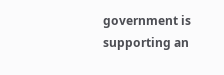government is supporting an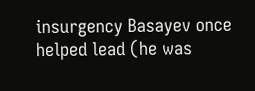insurgency Basayev once helped lead (he was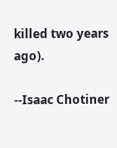killed two years ago).

--Isaac Chotiner